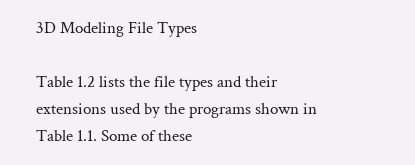3D Modeling File Types

Table 1.2 lists the file types and their extensions used by the programs shown in Table 1.1. Some of these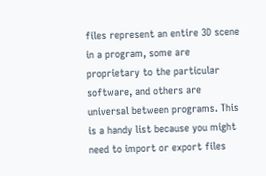files represent an entire 3D scene in a program, some are proprietary to the particular software, and others are universal between programs. This is a handy list because you might need to import or export files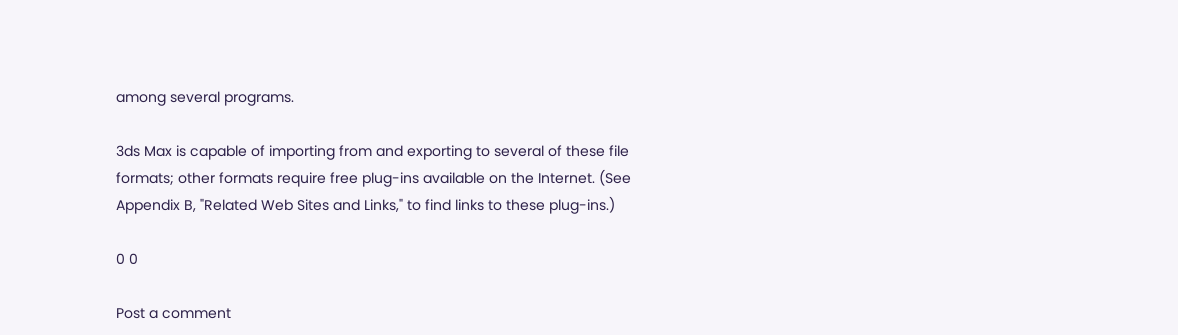among several programs.

3ds Max is capable of importing from and exporting to several of these file formats; other formats require free plug-ins available on the Internet. (See Appendix B, "Related Web Sites and Links," to find links to these plug-ins.)

0 0

Post a comment